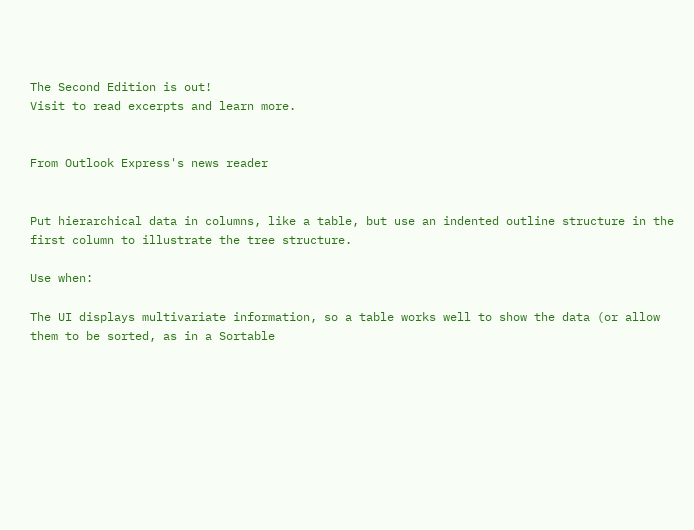The Second Edition is out!
Visit to read excerpts and learn more.


From Outlook Express's news reader


Put hierarchical data in columns, like a table, but use an indented outline structure in the first column to illustrate the tree structure.

Use when:

The UI displays multivariate information, so a table works well to show the data (or allow them to be sorted, as in a Sortable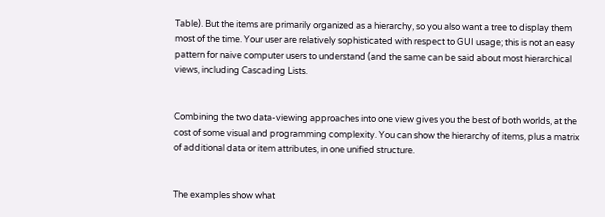Table). But the items are primarily organized as a hierarchy, so you also want a tree to display them most of the time. Your user are relatively sophisticated with respect to GUI usage; this is not an easy pattern for naive computer users to understand (and the same can be said about most hierarchical views, including Cascading Lists.


Combining the two data-viewing approaches into one view gives you the best of both worlds, at the cost of some visual and programming complexity. You can show the hierarchy of items, plus a matrix of additional data or item attributes, in one unified structure.


The examples show what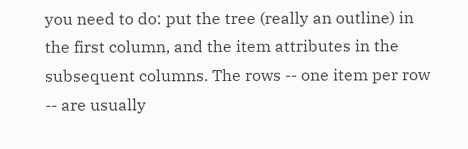you need to do: put the tree (really an outline) in the first column, and the item attributes in the subsequent columns. The rows -- one item per row -- are usually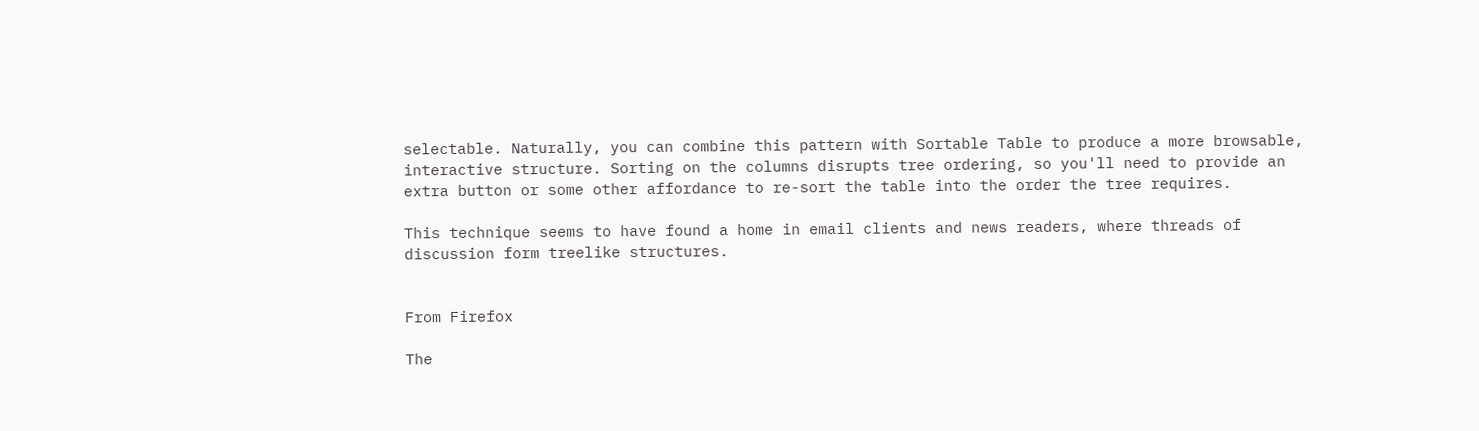selectable. Naturally, you can combine this pattern with Sortable Table to produce a more browsable, interactive structure. Sorting on the columns disrupts tree ordering, so you'll need to provide an extra button or some other affordance to re-sort the table into the order the tree requires.

This technique seems to have found a home in email clients and news readers, where threads of discussion form treelike structures.


From Firefox

The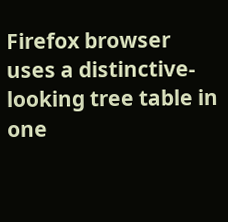Firefox browser uses a distinctive-looking tree table in one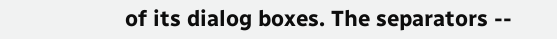of its dialog boxes. The separators --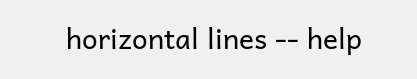horizontal lines -- help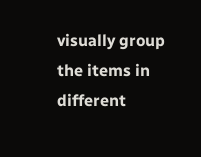visually group the items in different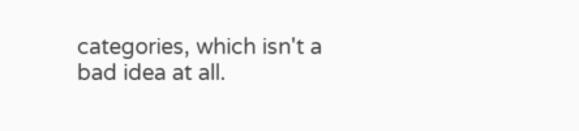categories, which isn't a bad idea at all.